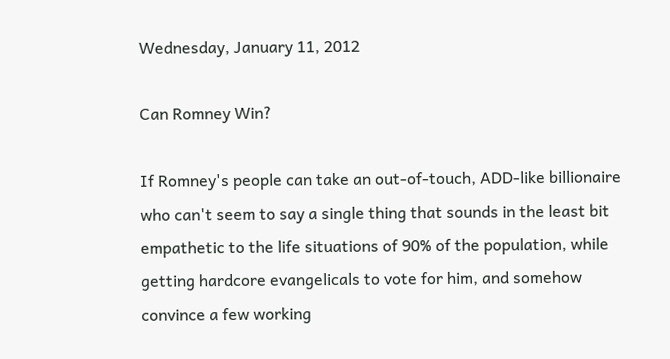Wednesday, January 11, 2012

Can Romney Win?

If Romney's people can take an out-of-touch, ADD-like billionaire who can't seem to say a single thing that sounds in the least bit empathetic to the life situations of 90% of the population, while getting hardcore evangelicals to vote for him, and somehow convince a few working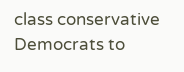class conservative Democrats to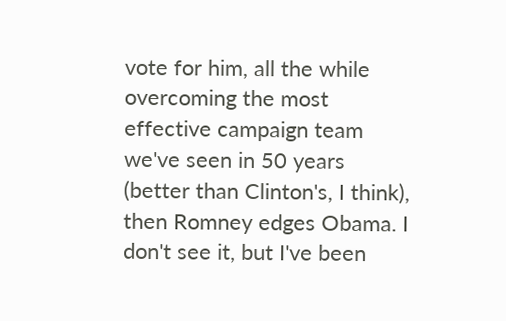vote for him, all the while overcoming the most effective campaign team we've seen in 50 years (better than Clinton's, I think), then Romney edges Obama. I don't see it, but I've been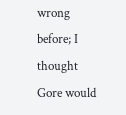wrong before; I thought Gore would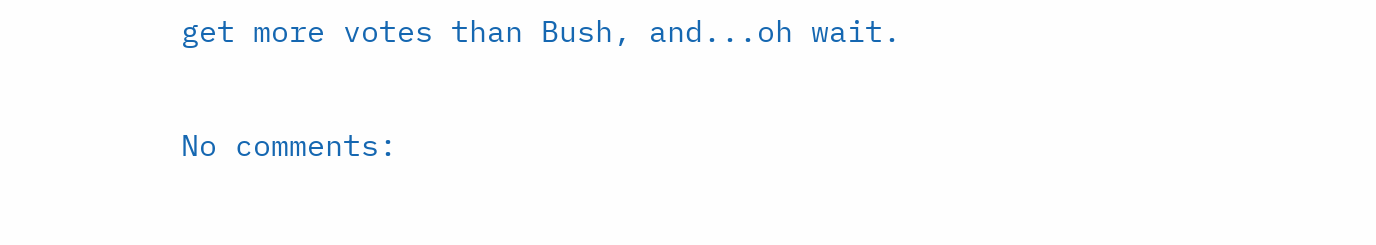get more votes than Bush, and...oh wait.

No comments: